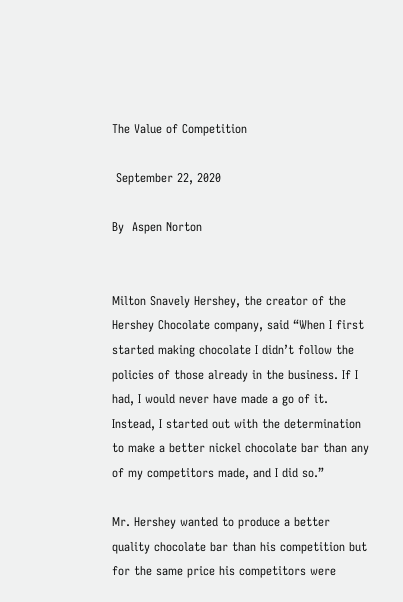The Value of Competition

 September 22, 2020

By  Aspen Norton


Milton Snavely Hershey, the creator of the Hershey Chocolate company, said “When I first started making chocolate I didn’t follow the policies of those already in the business. If I had, I would never have made a go of it. Instead, I started out with the determination to make a better nickel chocolate bar than any of my competitors made, and I did so.”

Mr. Hershey wanted to produce a better quality chocolate bar than his competition but for the same price his competitors were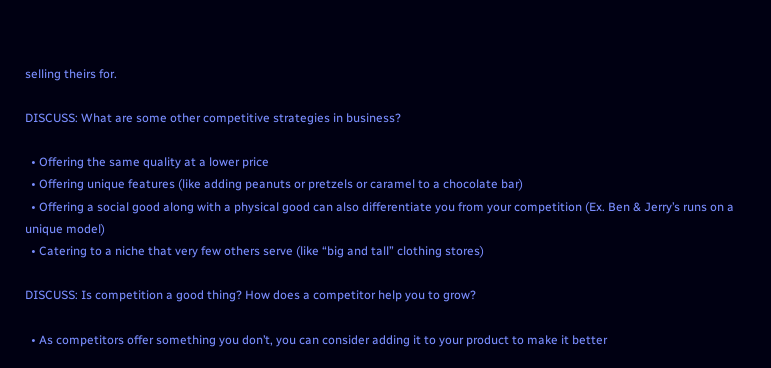selling theirs for.

DISCUSS: What are some other competitive strategies in business?

  • Offering the same quality at a lower price
  • Offering unique features (like adding peanuts or pretzels or caramel to a chocolate bar)
  • Offering a social good along with a physical good can also differentiate you from your competition (Ex. Ben & Jerry’s runs on a unique model)
  • Catering to a niche that very few others serve (like “big and tall” clothing stores)

DISCUSS: Is competition a good thing? How does a competitor help you to grow?

  • As competitors offer something you don’t, you can consider adding it to your product to make it better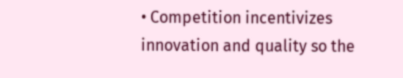• Competition incentivizes innovation and quality so the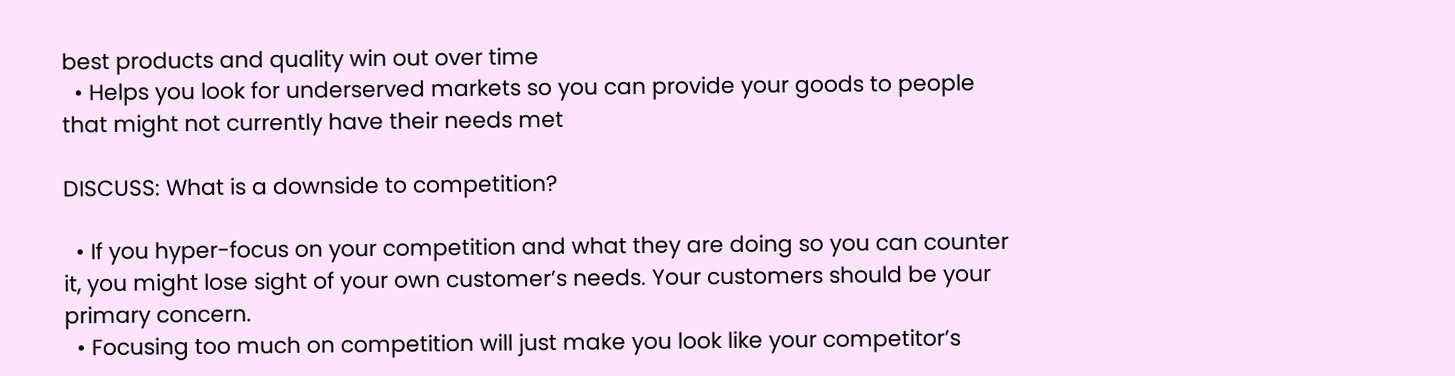best products and quality win out over time
  • Helps you look for underserved markets so you can provide your goods to people that might not currently have their needs met

DISCUSS: What is a downside to competition?

  • If you hyper-focus on your competition and what they are doing so you can counter it, you might lose sight of your own customer’s needs. Your customers should be your primary concern.
  • Focusing too much on competition will just make you look like your competitor’s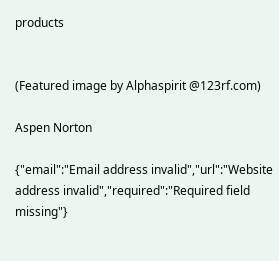products


(Featured image by Alphaspirit @123rf.com)

Aspen Norton

{"email":"Email address invalid","url":"Website address invalid","required":"Required field missing"}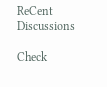ReCent Discussions

Check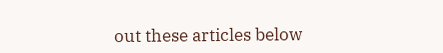out these articles below